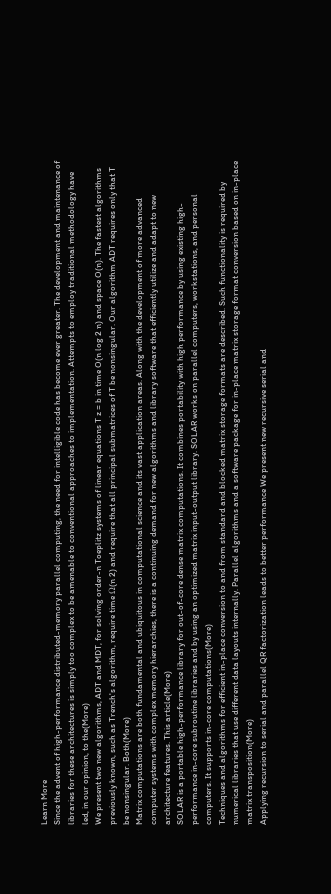Learn More
Since the advent of high-performance distributed-memory parallel computing, the need for intelligible code has become ever greater. The development and maintenance of libraries for these architectures is simply too complex to be amenable to conventional approaches to implementation. Attempts to employ traditional methodology have led, in our opinion, to the(More)
We present two new algorithms, ADT and MDT, for solving order-n Toeplitz systems of linear equations T z = b in time O(n log 2 n) and space O(n). The fastest algorithms previously known, such as Trench's algorithm, require time Ω(n 2) and require that all principal submatrices of T be nonsingular. Our algorithm ADT requires only that T be nonsingular. Both(More)
Matrix computations are both fundamental and ubiquitous in computational science and its vast application areas. Along with the development of more advanced computer systems with complex memory hierarchies, there is a continuing demand for new algorithms and library software that efficiently utilize and adapt to new architecture features. This article(More)
SOLAR is a portable high-performance library for out-of-core dense matrix computations. It combines portability with high performance by using existing high-performance in-core subroutine libraries and by using an optimized matrix input-output library. SOLAR works on parallel computers, workstations, and personal computers. It supports in-core computations(More)
Techniques and algorithms for efficient in-place conversion to and from standard and blocked matrix storage formats are described. Such functionality is required by numerical libraries that use different data layouts internally. Parallel algorithms and a software package for in-place matrix storage format conversion based on in-place matrix transposition(More)
Applying recursion to serial and parallel QR factorization leads to better performance We present new recursive serial and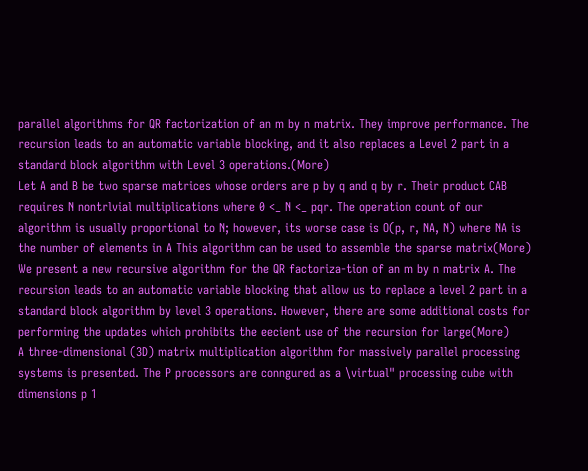parallel algorithms for QR factorization of an m by n matrix. They improve performance. The recursion leads to an automatic variable blocking, and it also replaces a Level 2 part in a standard block algorithm with Level 3 operations.(More)
Let A and B be two sparse matrices whose orders are p by q and q by r. Their product CAB requires N nontrlvial multiplications where 0 <_ N <_ pqr. The operation count of our algorithm is usually proportional to N; however, its worse case is O(p, r, NA, N) where NA is the number of elements in A This algorithm can be used to assemble the sparse matrix(More)
We present a new recursive algorithm for the QR factoriza-tion of an m by n matrix A. The recursion leads to an automatic variable blocking that allow us to replace a level 2 part in a standard block algorithm by level 3 operations. However, there are some additional costs for performing the updates which prohibits the eecient use of the recursion for large(More)
A three-dimensional (3D) matrix multiplication algorithm for massively parallel processing systems is presented. The P processors are conngured as a \virtual" processing cube with dimensions p 1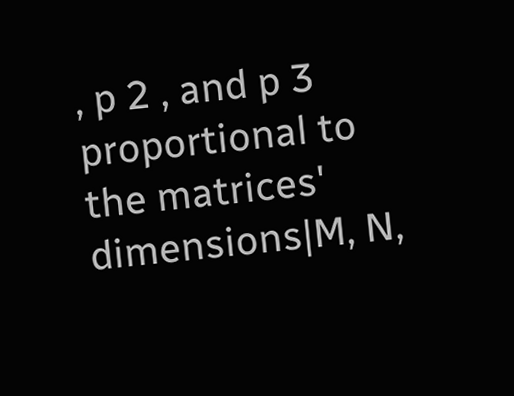, p 2 , and p 3 proportional to the matrices' dimensions|M, N,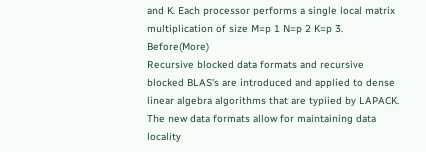and K. Each processor performs a single local matrix multiplication of size M=p 1 N=p 2 K=p 3. Before(More)
Recursive blocked data formats and recursive blocked BLAS's are introduced and applied to dense linear algebra algorithms that are typiied by LAPACK. The new data formats allow for maintaining data locality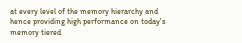at every level of the memory hierarchy and hence providing high performance on today's memory tiered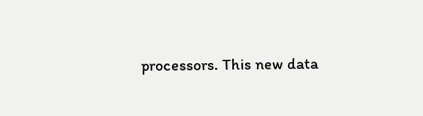processors. This new data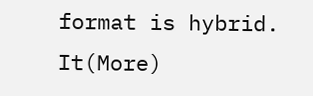format is hybrid. It(More)